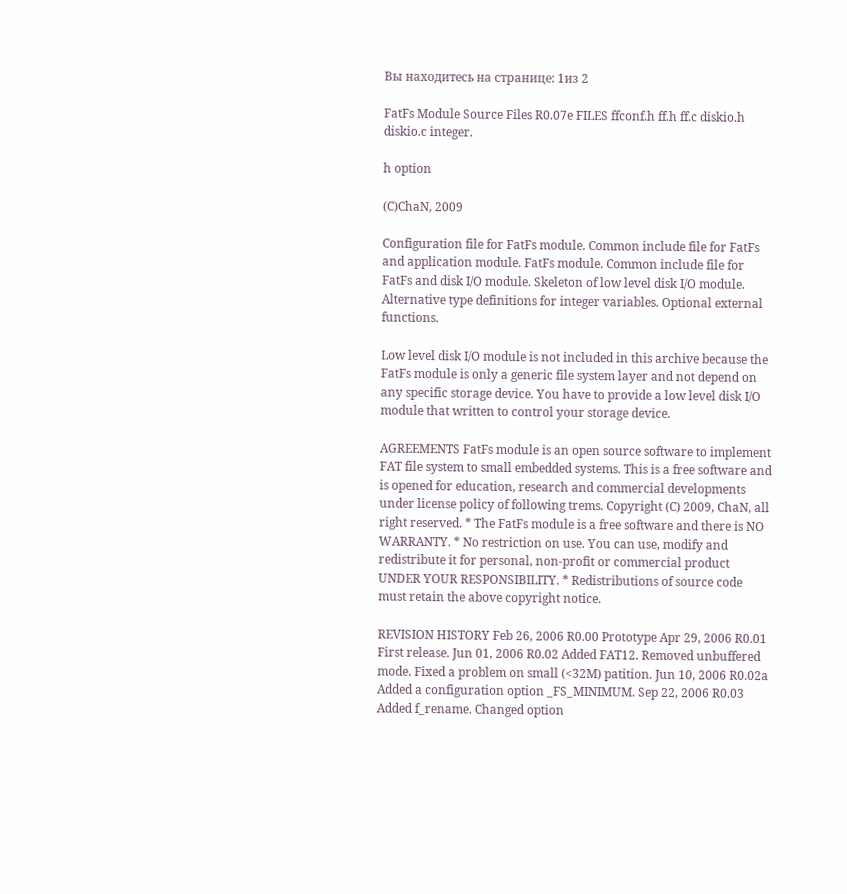Вы находитесь на странице: 1из 2

FatFs Module Source Files R0.07e FILES ffconf.h ff.h ff.c diskio.h diskio.c integer.

h option

(C)ChaN, 2009

Configuration file for FatFs module. Common include file for FatFs and application module. FatFs module. Common include file for FatFs and disk I/O module. Skeleton of low level disk I/O module. Alternative type definitions for integer variables. Optional external functions.

Low level disk I/O module is not included in this archive because the FatFs module is only a generic file system layer and not depend on any specific storage device. You have to provide a low level disk I/O module that written to control your storage device.

AGREEMENTS FatFs module is an open source software to implement FAT file system to small embedded systems. This is a free software and is opened for education, research and commercial developments under license policy of following trems. Copyright (C) 2009, ChaN, all right reserved. * The FatFs module is a free software and there is NO WARRANTY. * No restriction on use. You can use, modify and redistribute it for personal, non-profit or commercial product UNDER YOUR RESPONSIBILITY. * Redistributions of source code must retain the above copyright notice.

REVISION HISTORY Feb 26, 2006 R0.00 Prototype Apr 29, 2006 R0.01 First release. Jun 01, 2006 R0.02 Added FAT12. Removed unbuffered mode. Fixed a problem on small (<32M) patition. Jun 10, 2006 R0.02a Added a configuration option _FS_MINIMUM. Sep 22, 2006 R0.03 Added f_rename. Changed option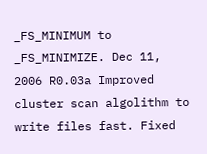_FS_MINIMUM to _FS_MINIMIZE. Dec 11, 2006 R0.03a Improved cluster scan algolithm to write files fast. Fixed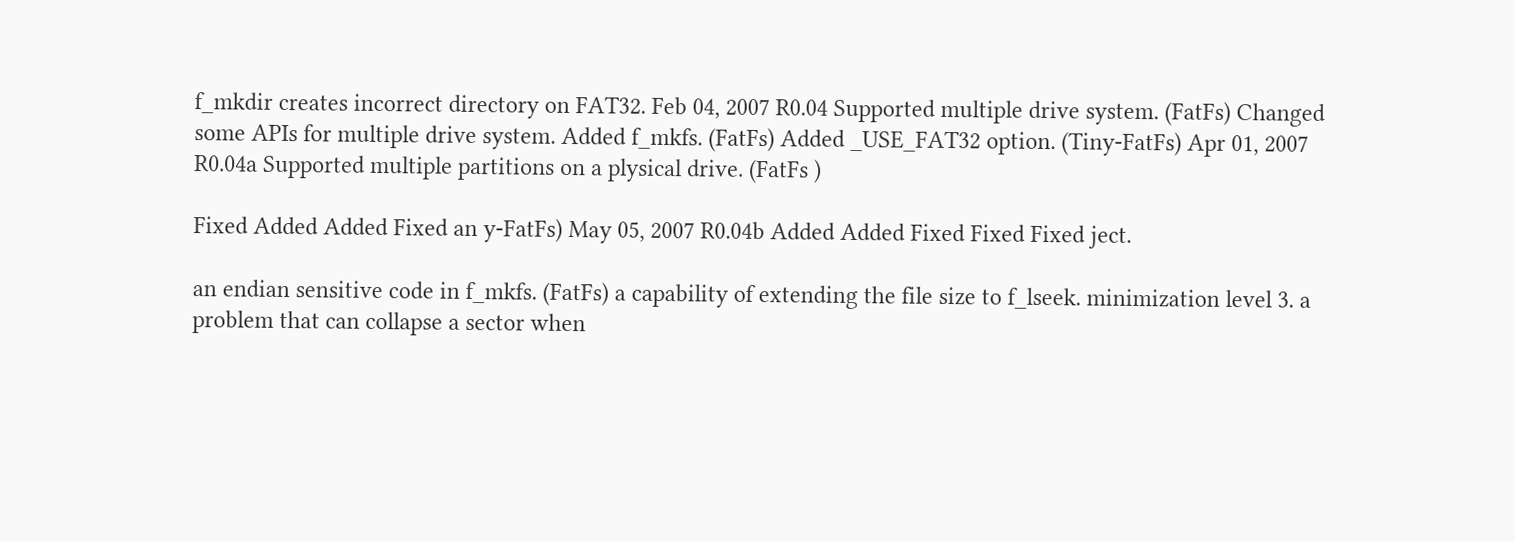f_mkdir creates incorrect directory on FAT32. Feb 04, 2007 R0.04 Supported multiple drive system. (FatFs) Changed some APIs for multiple drive system. Added f_mkfs. (FatFs) Added _USE_FAT32 option. (Tiny-FatFs) Apr 01, 2007 R0.04a Supported multiple partitions on a plysical drive. (FatFs )

Fixed Added Added Fixed an y-FatFs) May 05, 2007 R0.04b Added Added Fixed Fixed Fixed ject.

an endian sensitive code in f_mkfs. (FatFs) a capability of extending the file size to f_lseek. minimization level 3. a problem that can collapse a sector when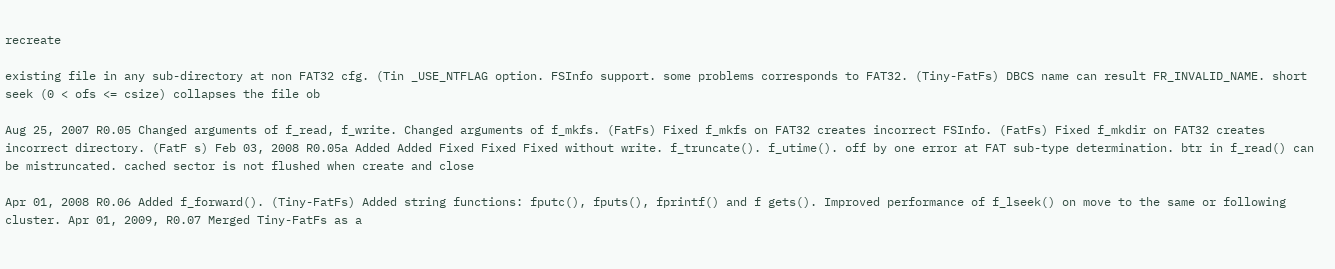recreate

existing file in any sub-directory at non FAT32 cfg. (Tin _USE_NTFLAG option. FSInfo support. some problems corresponds to FAT32. (Tiny-FatFs) DBCS name can result FR_INVALID_NAME. short seek (0 < ofs <= csize) collapses the file ob

Aug 25, 2007 R0.05 Changed arguments of f_read, f_write. Changed arguments of f_mkfs. (FatFs) Fixed f_mkfs on FAT32 creates incorrect FSInfo. (FatFs) Fixed f_mkdir on FAT32 creates incorrect directory. (FatF s) Feb 03, 2008 R0.05a Added Added Fixed Fixed Fixed without write. f_truncate(). f_utime(). off by one error at FAT sub-type determination. btr in f_read() can be mistruncated. cached sector is not flushed when create and close

Apr 01, 2008 R0.06 Added f_forward(). (Tiny-FatFs) Added string functions: fputc(), fputs(), fprintf() and f gets(). Improved performance of f_lseek() on move to the same or following cluster. Apr 01, 2009, R0.07 Merged Tiny-FatFs as a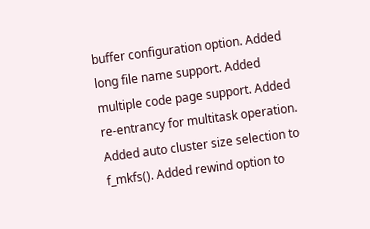buffer configuration option. Added long file name support. Added multiple code page support. Added re-entrancy for multitask operation. Added auto cluster size selection to f_mkfs(). Added rewind option to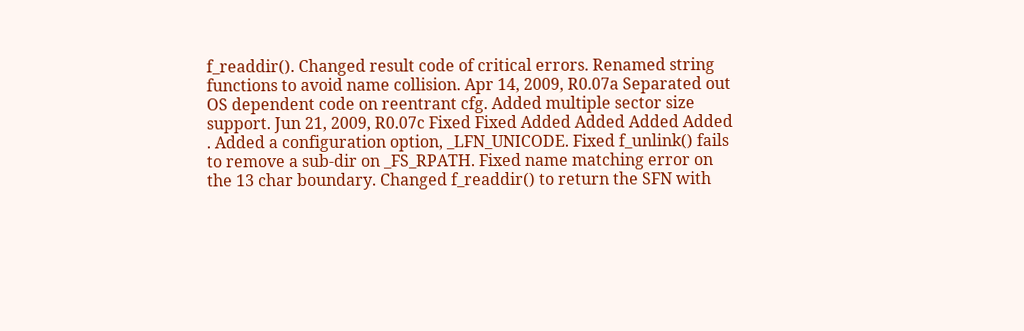f_readdir(). Changed result code of critical errors. Renamed string functions to avoid name collision. Apr 14, 2009, R0.07a Separated out OS dependent code on reentrant cfg. Added multiple sector size support. Jun 21, 2009, R0.07c Fixed Fixed Added Added Added Added . Added a configuration option, _LFN_UNICODE. Fixed f_unlink() fails to remove a sub-dir on _FS_RPATH. Fixed name matching error on the 13 char boundary. Changed f_readdir() to return the SFN with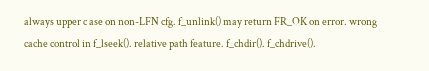always upper c ase on non-LFN cfg. f_unlink() may return FR_OK on error. wrong cache control in f_lseek(). relative path feature. f_chdir(). f_chdrive().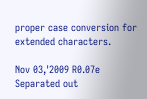proper case conversion for extended characters.

Nov 03,'2009 R0.07e Separated out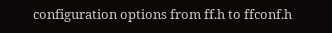configuration options from ff.h to ffconf.h